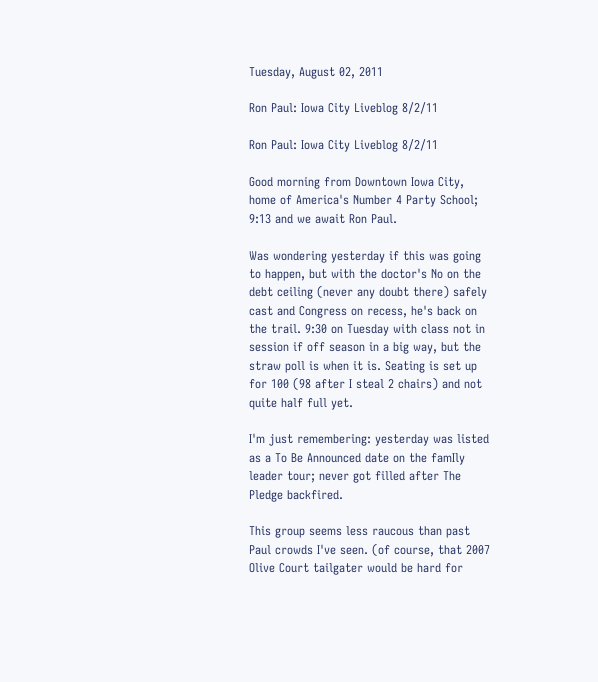Tuesday, August 02, 2011

Ron Paul: Iowa City Liveblog 8/2/11

Ron Paul: Iowa City Liveblog 8/2/11

Good morning from Downtown Iowa City, home of America's Number 4 Party School; 9:13 and we await Ron Paul.

Was wondering yesterday if this was going to happen, but with the doctor's No on the debt ceiling (never any doubt there) safely cast and Congress on recess, he's back on the trail. 9:30 on Tuesday with class not in session if off season in a big way, but the straw poll is when it is. Seating is set up for 100 (98 after I steal 2 chairs) and not quite half full yet.

I'm just remembering: yesterday was listed as a To Be Announced date on the famIly leader tour; never got filled after The Pledge backfired.

This group seems less raucous than past Paul crowds I've seen. (of course, that 2007 Olive Court tailgater would be hard for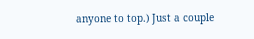anyone to top.) Just a couple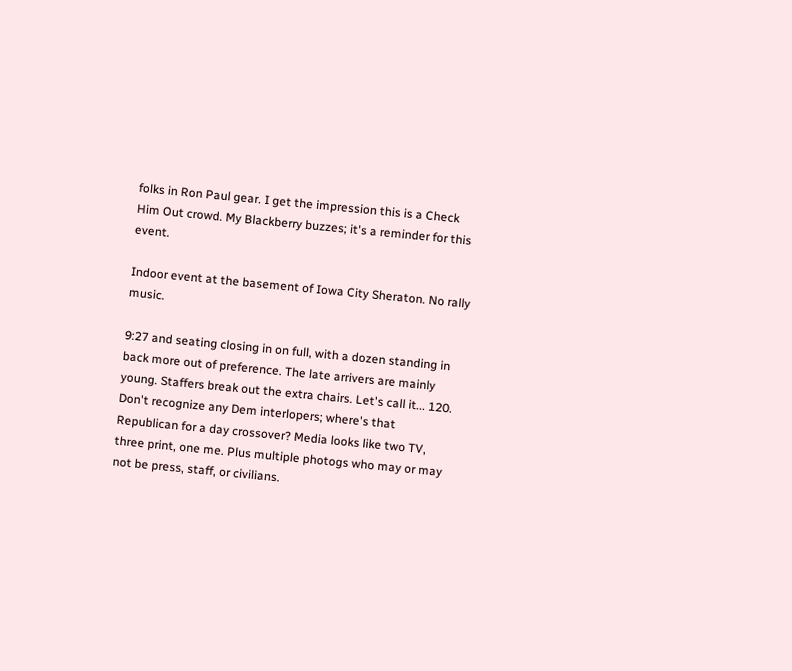folks in Ron Paul gear. I get the impression this is a Check Him Out crowd. My Blackberry buzzes; it's a reminder for this event.

Indoor event at the basement of Iowa City Sheraton. No rally music.

9:27 and seating closing in on full, with a dozen standing in back more out of preference. The late arrivers are mainly young. Staffers break out the extra chairs. Let's call it... 120. Don't recognize any Dem interlopers; where's that Republican for a day crossover? Media looks like two TV, three print, one me. Plus multiple photogs who may or may not be press, staff, or civilians.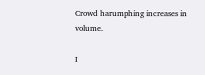Crowd harumphing increases in volume.

I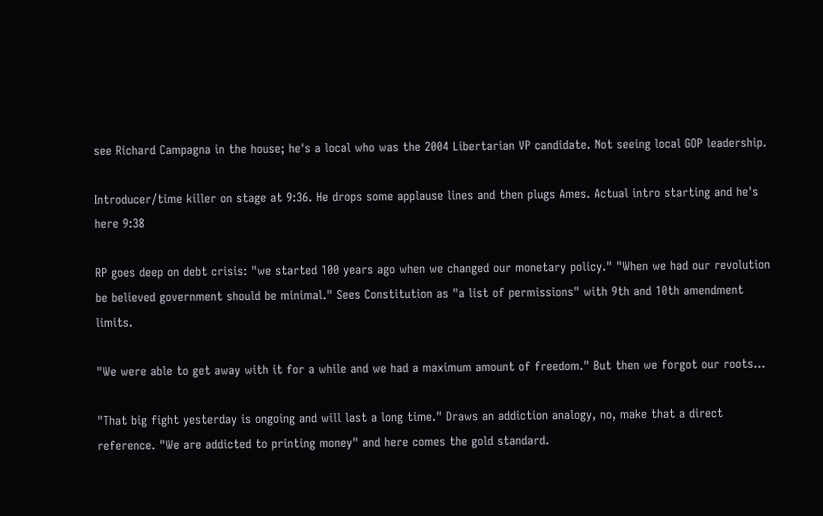see Richard Campagna in the house; he's a local who was the 2004 Libertarian VP candidate. Not seeing local GOP leadership.

Introducer/time killer on stage at 9:36. He drops some applause lines and then plugs Ames. Actual intro starting and he's here 9:38

RP goes deep on debt crisis: "we started 100 years ago when we changed our monetary policy." "When we had our revolution be believed government should be minimal." Sees Constitution as "a list of permissions" with 9th and 10th amendment limits.

"We were able to get away with it for a while and we had a maximum amount of freedom." But then we forgot our roots...

"That big fight yesterday is ongoing and will last a long time." Draws an addiction analogy, no, make that a direct reference. "We are addicted to printing money" and here comes the gold standard.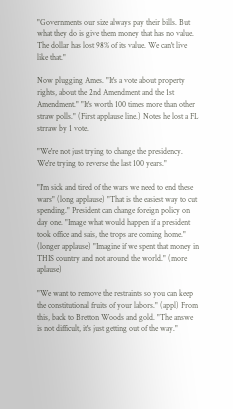"Governments our size always pay their bills. But what they do is give them money that has no value. The dollar has lost 98% of its value. We can't live like that."

Now plugging Ames. "It's a vote about property rights, about the 2nd Amendment and the 1st Amendment." "It's worth 100 times more than other straw polls." (First applause line.) Notes he lost a FL strraw by 1 vote.

"We're not just trying to change the presidency. We're trying to reverse the last 100 years."

"I'm sick and tired of the wars we need to end these wars" (long applause) "That is the easiest way to cut spending." President can change foreign policy on day one. "Image what would happen if a president took office and sais, the trops are coming home." (longer applause) "Imagine if we spent that money in THIS country and not around the world." (more aplause)

"We want to remove the restraints so you can keep the constitutional fruits of your labors." (appl) From this, back to Bretton Woods and gold. "The answe is not difficult, it's just getting out of the way."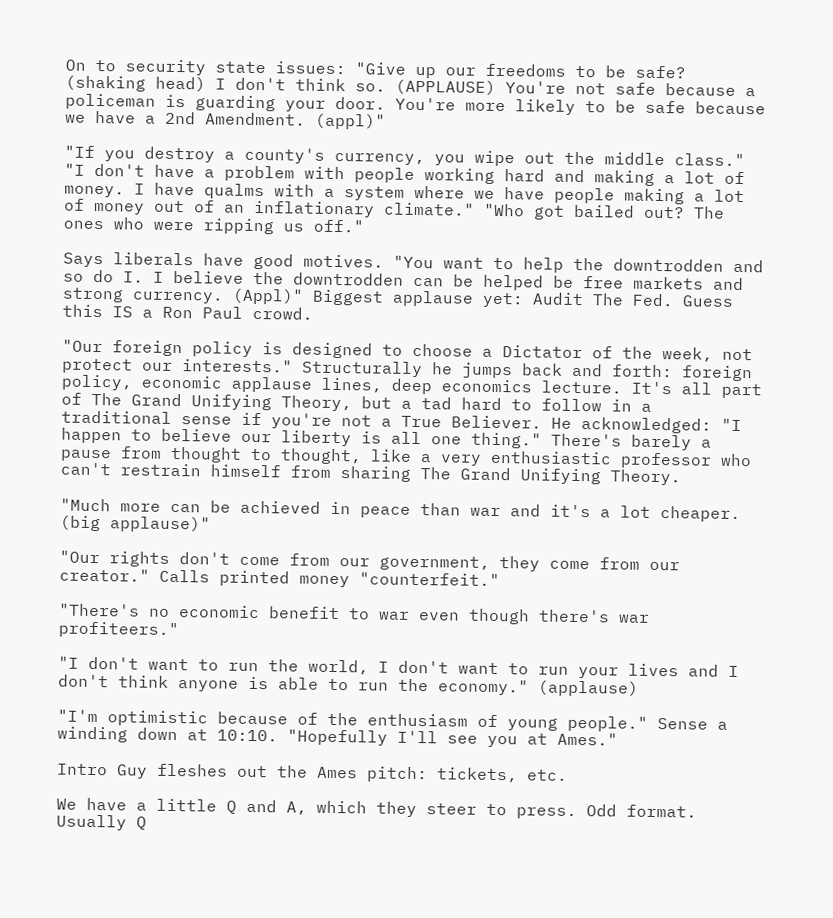On to security state issues: "Give up our freedoms to be safe? (shaking head) I don't think so. (APPLAUSE) You're not safe because a policeman is guarding your door. You're more likely to be safe because we have a 2nd Amendment. (appl)"

"If you destroy a county's currency, you wipe out the middle class." "I don't have a problem with people working hard and making a lot of money. I have qualms with a system where we have people making a lot of money out of an inflationary climate." "Who got bailed out? The ones who were ripping us off."

Says liberals have good motives. "You want to help the downtrodden and so do I. I believe the downtrodden can be helped be free markets and strong currency. (Appl)" Biggest applause yet: Audit The Fed. Guess this IS a Ron Paul crowd.

"Our foreign policy is designed to choose a Dictator of the week, not protect our interests." Structurally he jumps back and forth: foreign policy, economic applause lines, deep economics lecture. It's all part of The Grand Unifying Theory, but a tad hard to follow in a traditional sense if you're not a True Believer. He acknowledged: "I happen to believe our liberty is all one thing." There's barely a pause from thought to thought, like a very enthusiastic professor who can't restrain himself from sharing The Grand Unifying Theory.

"Much more can be achieved in peace than war and it's a lot cheaper. (big applause)"

"Our rights don't come from our government, they come from our creator." Calls printed money "counterfeit."

"There's no economic benefit to war even though there's war profiteers."

"I don't want to run the world, I don't want to run your lives and I don't think anyone is able to run the economy." (applause)

"I'm optimistic because of the enthusiasm of young people." Sense a winding down at 10:10. "Hopefully I'll see you at Ames."

Intro Guy fleshes out the Ames pitch: tickets, etc.

We have a little Q and A, which they steer to press. Odd format. Usually Q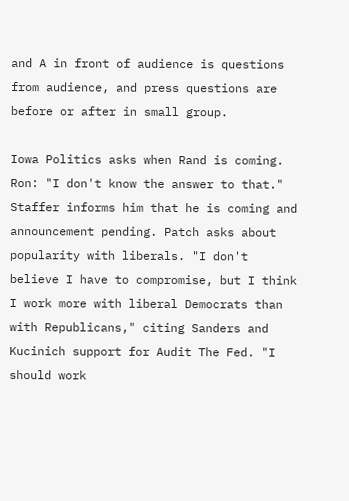and A in front of audience is questions from audience, and press questions are before or after in small group.

Iowa Politics asks when Rand is coming. Ron: "I don't know the answer to that." Staffer informs him that he is coming and announcement pending. Patch asks about popularity with liberals. "I don't believe I have to compromise, but I think I work more with liberal Democrats than with Republicans," citing Sanders and Kucinich support for Audit The Fed. "I should work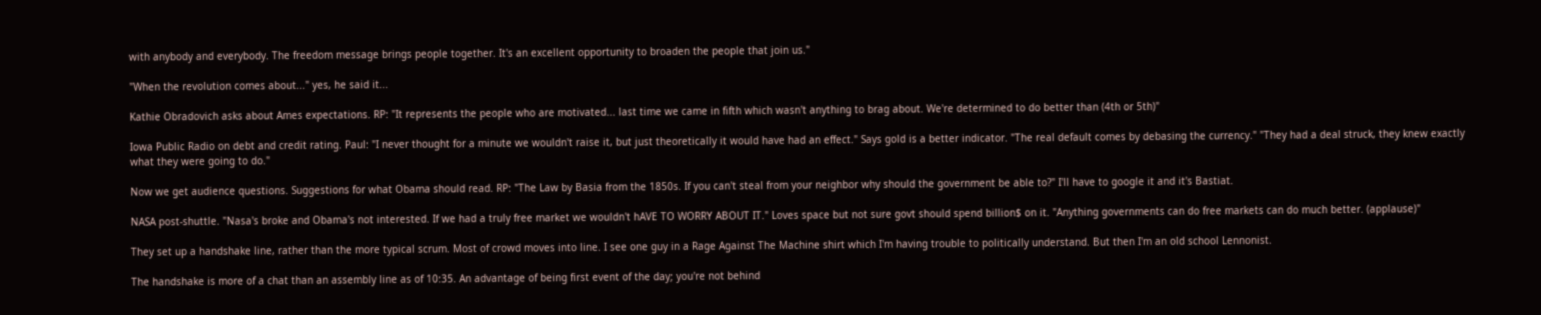with anybody and everybody. The freedom message brings people together. It's an excellent opportunity to broaden the people that join us."

"When the revolution comes about..." yes, he said it...

Kathie Obradovich asks about Ames expectations. RP: "It represents the people who are motivated... last time we came in fifth which wasn't anything to brag about. We're determined to do better than (4th or 5th)"

Iowa Public Radio on debt and credit rating. Paul: "I never thought for a minute we wouldn't raise it, but just theoretically it would have had an effect." Says gold is a better indicator. "The real default comes by debasing the currency." "They had a deal struck, they knew exactly what they were going to do."

Now we get audience questions. Suggestions for what Obama should read. RP: "The Law by Basia from the 1850s. If you can't steal from your neighbor why should the government be able to?" I'll have to google it and it's Bastiat.

NASA post-shuttle. "Nasa's broke and Obama's not interested. If we had a truly free market we wouldn't hAVE TO WORRY ABOUT IT." Loves space but not sure govt should spend billion$ on it. "Anything governments can do free markets can do much better. (applause)"

They set up a handshake line, rather than the more typical scrum. Most of crowd moves into line. I see one guy in a Rage Against The Machine shirt which I'm having trouble to politically understand. But then I'm an old school Lennonist.

The handshake is more of a chat than an assembly line as of 10:35. An advantage of being first event of the day; you're not behind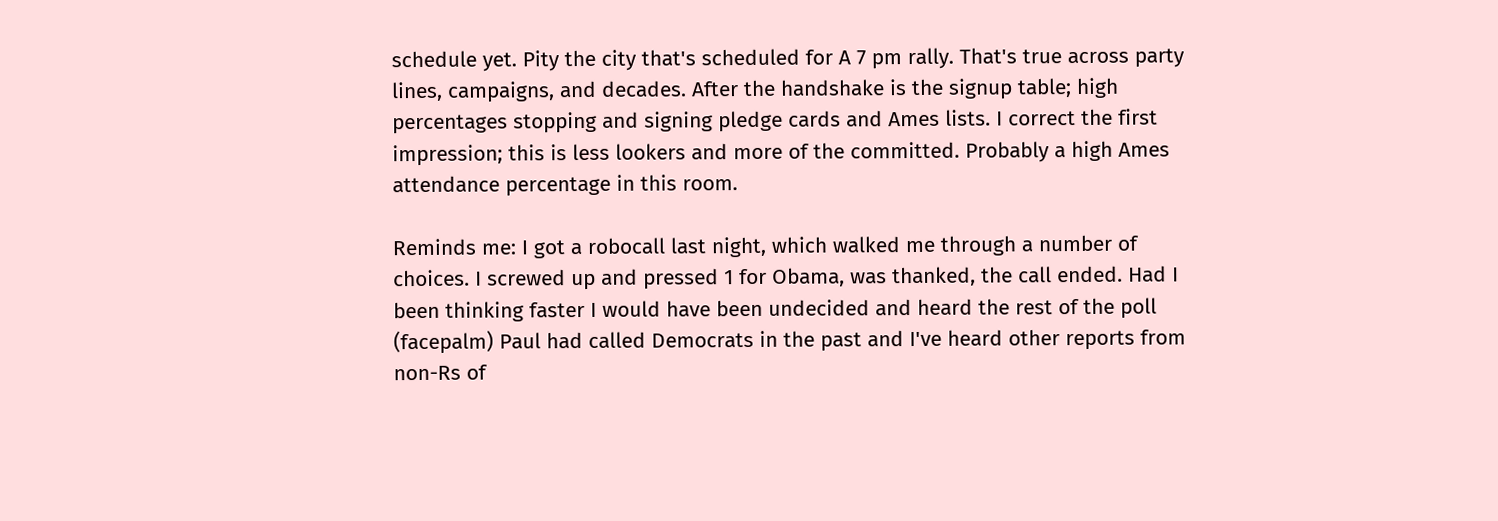schedule yet. Pity the city that's scheduled for A 7 pm rally. That's true across party lines, campaigns, and decades. After the handshake is the signup table; high percentages stopping and signing pledge cards and Ames lists. I correct the first impression; this is less lookers and more of the committed. Probably a high Ames attendance percentage in this room.

Reminds me: I got a robocall last night, which walked me through a number of choices. I screwed up and pressed 1 for Obama, was thanked, the call ended. Had I been thinking faster I would have been undecided and heard the rest of the poll (facepalm) Paul had called Democrats in the past and I've heard other reports from non-Rs of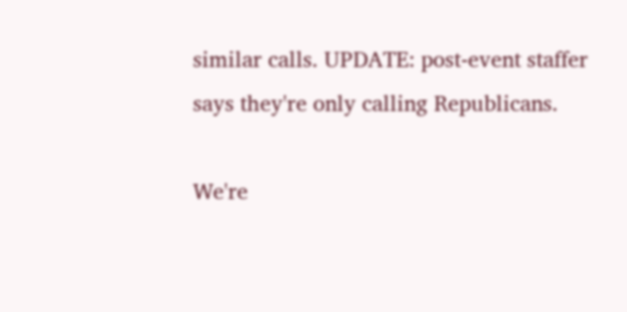similar calls. UPDATE: post-event staffer says they're only calling Republicans.

We're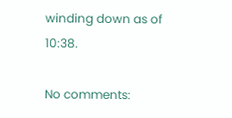winding down as of 10:38.

No comments: